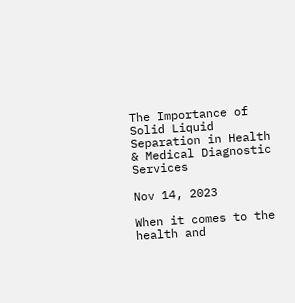The Importance of Solid Liquid Separation in Health & Medical Diagnostic Services

Nov 14, 2023

When it comes to the health and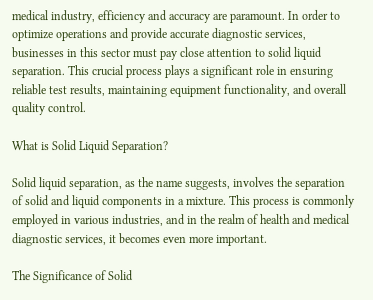medical industry, efficiency and accuracy are paramount. In order to optimize operations and provide accurate diagnostic services, businesses in this sector must pay close attention to solid liquid separation. This crucial process plays a significant role in ensuring reliable test results, maintaining equipment functionality, and overall quality control.

What is Solid Liquid Separation?

Solid liquid separation, as the name suggests, involves the separation of solid and liquid components in a mixture. This process is commonly employed in various industries, and in the realm of health and medical diagnostic services, it becomes even more important.

The Significance of Solid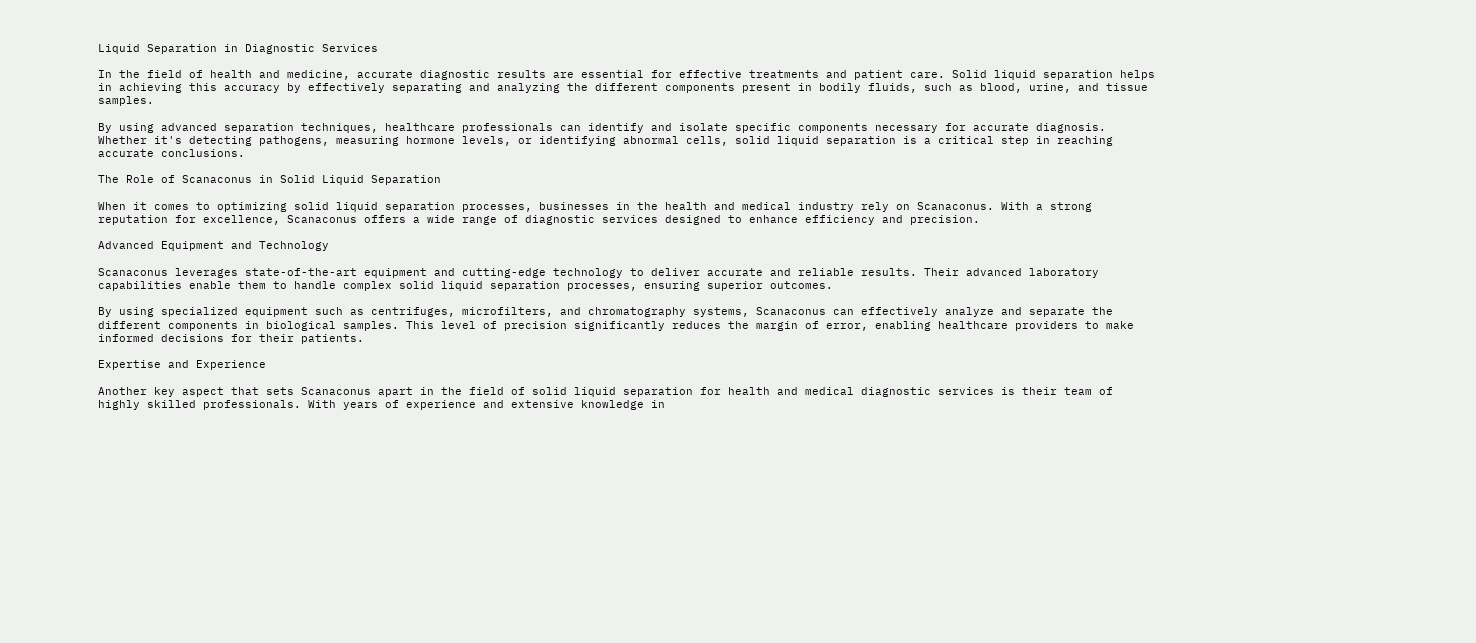Liquid Separation in Diagnostic Services

In the field of health and medicine, accurate diagnostic results are essential for effective treatments and patient care. Solid liquid separation helps in achieving this accuracy by effectively separating and analyzing the different components present in bodily fluids, such as blood, urine, and tissue samples.

By using advanced separation techniques, healthcare professionals can identify and isolate specific components necessary for accurate diagnosis. Whether it's detecting pathogens, measuring hormone levels, or identifying abnormal cells, solid liquid separation is a critical step in reaching accurate conclusions.

The Role of Scanaconus in Solid Liquid Separation

When it comes to optimizing solid liquid separation processes, businesses in the health and medical industry rely on Scanaconus. With a strong reputation for excellence, Scanaconus offers a wide range of diagnostic services designed to enhance efficiency and precision.

Advanced Equipment and Technology

Scanaconus leverages state-of-the-art equipment and cutting-edge technology to deliver accurate and reliable results. Their advanced laboratory capabilities enable them to handle complex solid liquid separation processes, ensuring superior outcomes.

By using specialized equipment such as centrifuges, microfilters, and chromatography systems, Scanaconus can effectively analyze and separate the different components in biological samples. This level of precision significantly reduces the margin of error, enabling healthcare providers to make informed decisions for their patients.

Expertise and Experience

Another key aspect that sets Scanaconus apart in the field of solid liquid separation for health and medical diagnostic services is their team of highly skilled professionals. With years of experience and extensive knowledge in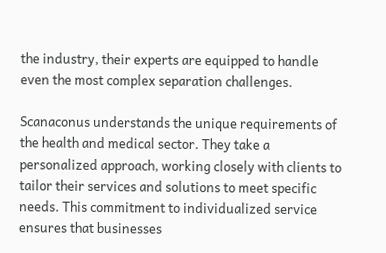the industry, their experts are equipped to handle even the most complex separation challenges.

Scanaconus understands the unique requirements of the health and medical sector. They take a personalized approach, working closely with clients to tailor their services and solutions to meet specific needs. This commitment to individualized service ensures that businesses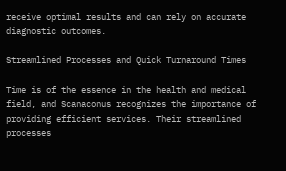receive optimal results and can rely on accurate diagnostic outcomes.

Streamlined Processes and Quick Turnaround Times

Time is of the essence in the health and medical field, and Scanaconus recognizes the importance of providing efficient services. Their streamlined processes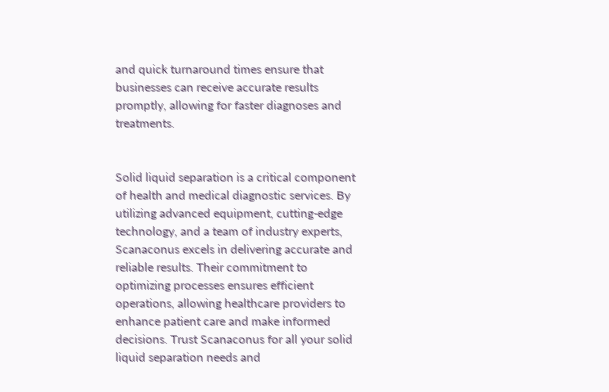and quick turnaround times ensure that businesses can receive accurate results promptly, allowing for faster diagnoses and treatments.


Solid liquid separation is a critical component of health and medical diagnostic services. By utilizing advanced equipment, cutting-edge technology, and a team of industry experts, Scanaconus excels in delivering accurate and reliable results. Their commitment to optimizing processes ensures efficient operations, allowing healthcare providers to enhance patient care and make informed decisions. Trust Scanaconus for all your solid liquid separation needs and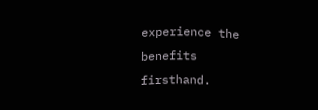experience the benefits firsthand.